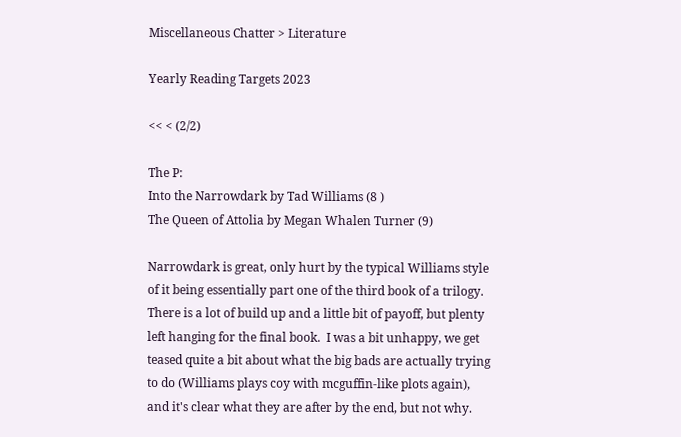Miscellaneous Chatter > Literature

Yearly Reading Targets 2023

<< < (2/2)

The P:
Into the Narrowdark by Tad Williams (8 )
The Queen of Attolia by Megan Whalen Turner (9)

Narrowdark is great, only hurt by the typical Williams style of it being essentially part one of the third book of a trilogy.  There is a lot of build up and a little bit of payoff, but plenty left hanging for the final book.  I was a bit unhappy, we get teased quite a bit about what the big bads are actually trying to do (Williams plays coy with mcguffin-like plots again), and it's clear what they are after by the end, but not why.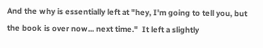And the why is essentially left at "hey, I'm going to tell you, but the book is over now... next time."  It left a slightly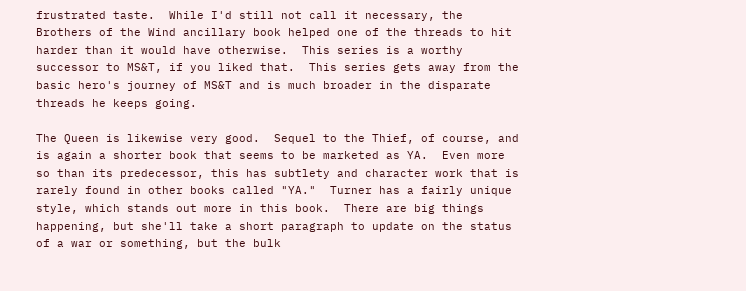frustrated taste.  While I'd still not call it necessary, the Brothers of the Wind ancillary book helped one of the threads to hit harder than it would have otherwise.  This series is a worthy successor to MS&T, if you liked that.  This series gets away from the basic hero's journey of MS&T and is much broader in the disparate threads he keeps going.

The Queen is likewise very good.  Sequel to the Thief, of course, and is again a shorter book that seems to be marketed as YA.  Even more so than its predecessor, this has subtlety and character work that is rarely found in other books called "YA."  Turner has a fairly unique style, which stands out more in this book.  There are big things happening, but she'll take a short paragraph to update on the status of a war or something, but the bulk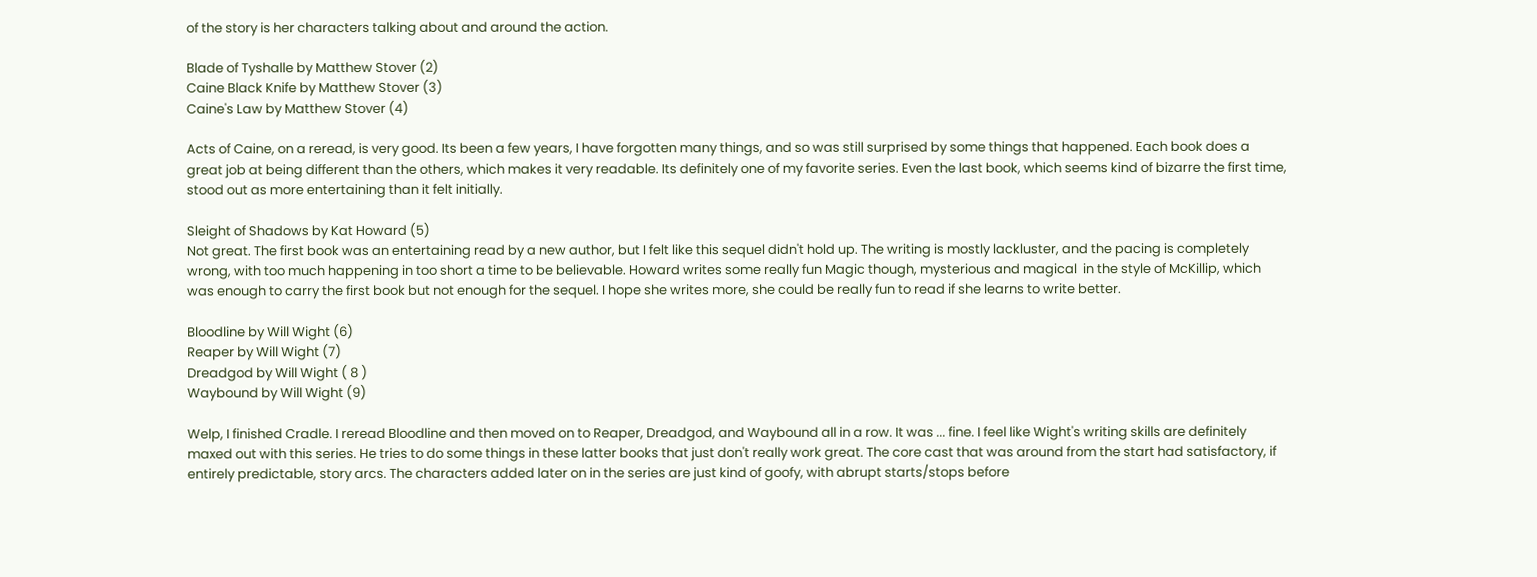of the story is her characters talking about and around the action.

Blade of Tyshalle by Matthew Stover (2)
Caine Black Knife by Matthew Stover (3)
Caine's Law by Matthew Stover (4)

Acts of Caine, on a reread, is very good. Its been a few years, I have forgotten many things, and so was still surprised by some things that happened. Each book does a great job at being different than the others, which makes it very readable. Its definitely one of my favorite series. Even the last book, which seems kind of bizarre the first time, stood out as more entertaining than it felt initially.

Sleight of Shadows by Kat Howard (5)
Not great. The first book was an entertaining read by a new author, but I felt like this sequel didn't hold up. The writing is mostly lackluster, and the pacing is completely wrong, with too much happening in too short a time to be believable. Howard writes some really fun Magic though, mysterious and magical  in the style of McKillip, which was enough to carry the first book but not enough for the sequel. I hope she writes more, she could be really fun to read if she learns to write better.

Bloodline by Will Wight (6)
Reaper by Will Wight (7)
Dreadgod by Will Wight ( 8 )
Waybound by Will Wight (9)

Welp, I finished Cradle. I reread Bloodline and then moved on to Reaper, Dreadgod, and Waybound all in a row. It was ... fine. I feel like Wight's writing skills are definitely maxed out with this series. He tries to do some things in these latter books that just don't really work great. The core cast that was around from the start had satisfactory, if entirely predictable, story arcs. The characters added later on in the series are just kind of goofy, with abrupt starts/stops before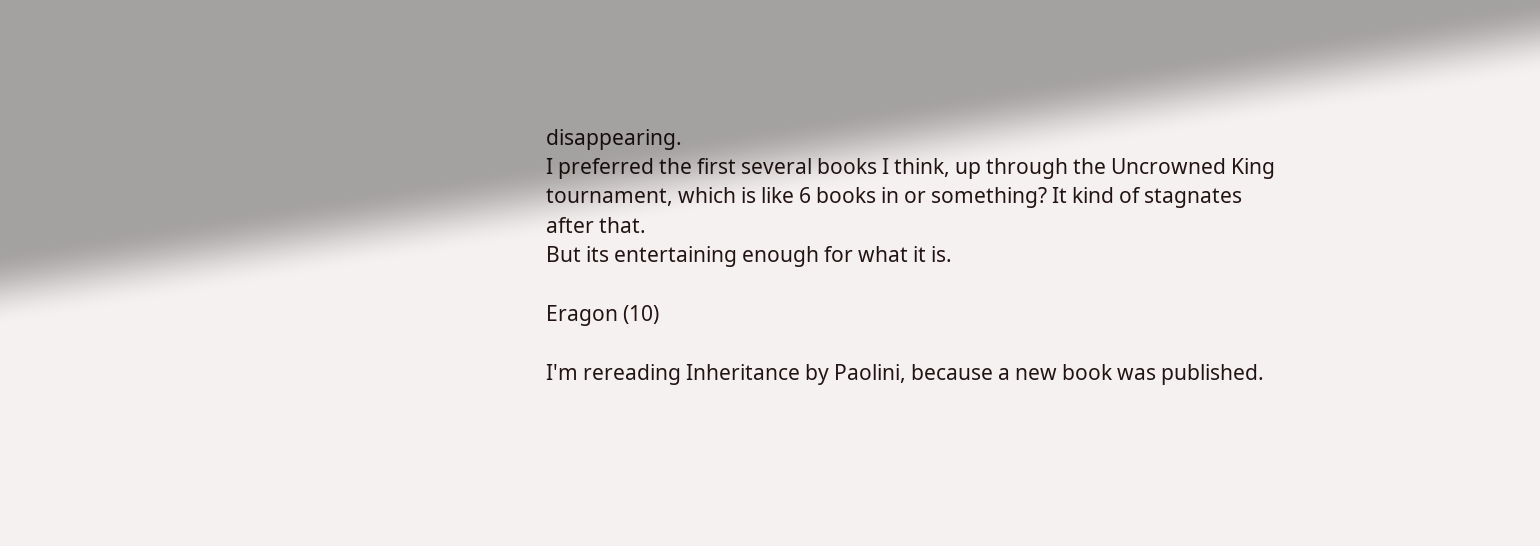disappearing.
I preferred the first several books I think, up through the Uncrowned King tournament, which is like 6 books in or something? It kind of stagnates after that.
But its entertaining enough for what it is.

Eragon (10)

I'm rereading Inheritance by Paolini, because a new book was published.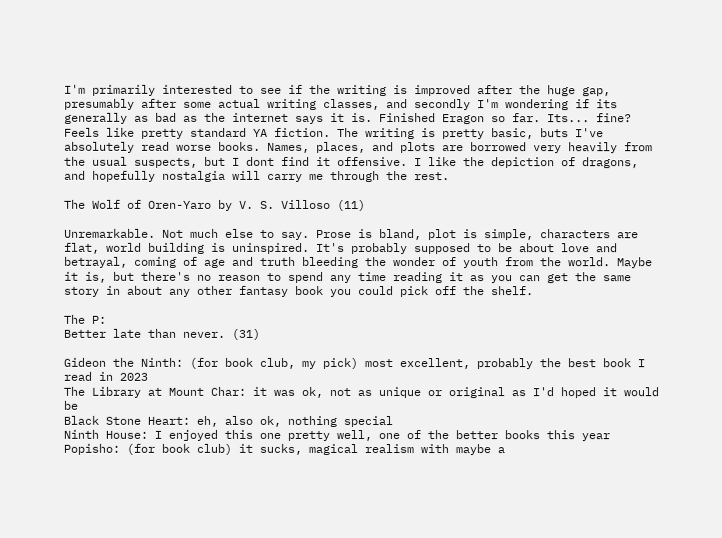I'm primarily interested to see if the writing is improved after the huge gap, presumably after some actual writing classes, and secondly I'm wondering if its generally as bad as the internet says it is. Finished Eragon so far. Its... fine? Feels like pretty standard YA fiction. The writing is pretty basic, buts I've absolutely read worse books. Names, places, and plots are borrowed very heavily from the usual suspects, but I dont find it offensive. I like the depiction of dragons, and hopefully nostalgia will carry me through the rest.

The Wolf of Oren-Yaro by V. S. Villoso (11)

Unremarkable. Not much else to say. Prose is bland, plot is simple, characters are flat, world building is uninspired. It's probably supposed to be about love and betrayal, coming of age and truth bleeding the wonder of youth from the world. Maybe it is, but there's no reason to spend any time reading it as you can get the same story in about any other fantasy book you could pick off the shelf.

The P:
Better late than never. (31)

Gideon the Ninth: (for book club, my pick) most excellent, probably the best book I read in 2023
The Library at Mount Char: it was ok, not as unique or original as I'd hoped it would be
Black Stone Heart: eh, also ok, nothing special
Ninth House: I enjoyed this one pretty well, one of the better books this year
Popisho: (for book club) it sucks, magical realism with maybe a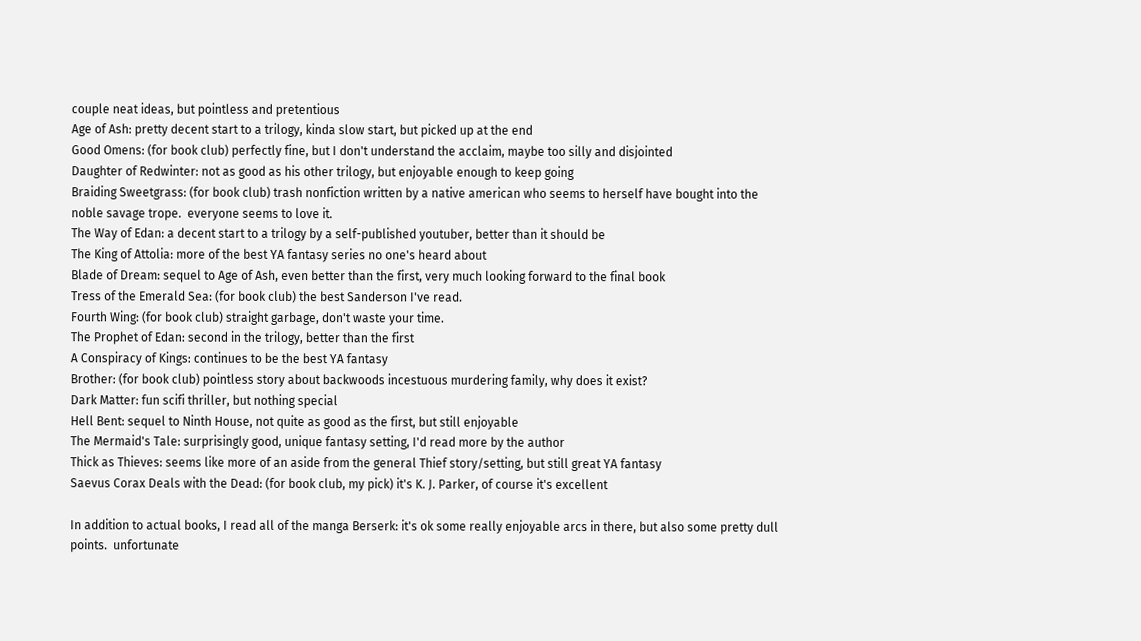couple neat ideas, but pointless and pretentious
Age of Ash: pretty decent start to a trilogy, kinda slow start, but picked up at the end
Good Omens: (for book club) perfectly fine, but I don't understand the acclaim, maybe too silly and disjointed
Daughter of Redwinter: not as good as his other trilogy, but enjoyable enough to keep going
Braiding Sweetgrass: (for book club) trash nonfiction written by a native american who seems to herself have bought into the noble savage trope.  everyone seems to love it.
The Way of Edan: a decent start to a trilogy by a self-published youtuber, better than it should be
The King of Attolia: more of the best YA fantasy series no one's heard about
Blade of Dream: sequel to Age of Ash, even better than the first, very much looking forward to the final book
Tress of the Emerald Sea: (for book club) the best Sanderson I've read.
Fourth Wing: (for book club) straight garbage, don't waste your time.
The Prophet of Edan: second in the trilogy, better than the first
A Conspiracy of Kings: continues to be the best YA fantasy
Brother: (for book club) pointless story about backwoods incestuous murdering family, why does it exist?
Dark Matter: fun scifi thriller, but nothing special
Hell Bent: sequel to Ninth House, not quite as good as the first, but still enjoyable
The Mermaid's Tale: surprisingly good, unique fantasy setting, I'd read more by the author
Thick as Thieves: seems like more of an aside from the general Thief story/setting, but still great YA fantasy
Saevus Corax Deals with the Dead: (for book club, my pick) it's K. J. Parker, of course it's excellent

In addition to actual books, I read all of the manga Berserk: it's ok some really enjoyable arcs in there, but also some pretty dull points.  unfortunate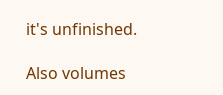it's unfinished.

Also volumes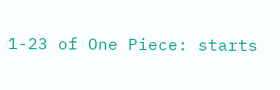1-23 of One Piece: starts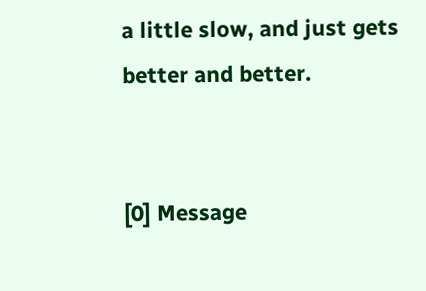a little slow, and just gets better and better.


[0] Message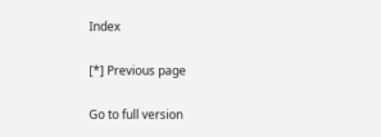Index

[*] Previous page

Go to full version